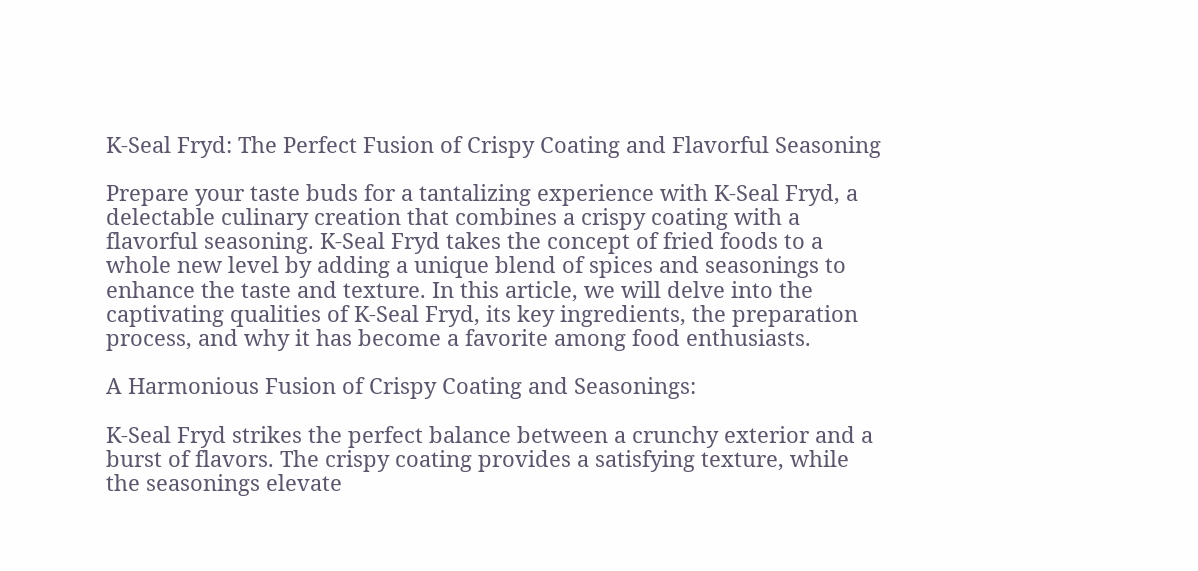K-Seal Fryd: The Perfect Fusion of Crispy Coating and Flavorful Seasoning

Prepare your taste buds for a tantalizing experience with K-Seal Fryd, a delectable culinary creation that combines a crispy coating with a flavorful seasoning. K-Seal Fryd takes the concept of fried foods to a whole new level by adding a unique blend of spices and seasonings to enhance the taste and texture. In this article, we will delve into the captivating qualities of K-Seal Fryd, its key ingredients, the preparation process, and why it has become a favorite among food enthusiasts.

A Harmonious Fusion of Crispy Coating and Seasonings:

K-Seal Fryd strikes the perfect balance between a crunchy exterior and a burst of flavors. The crispy coating provides a satisfying texture, while the seasonings elevate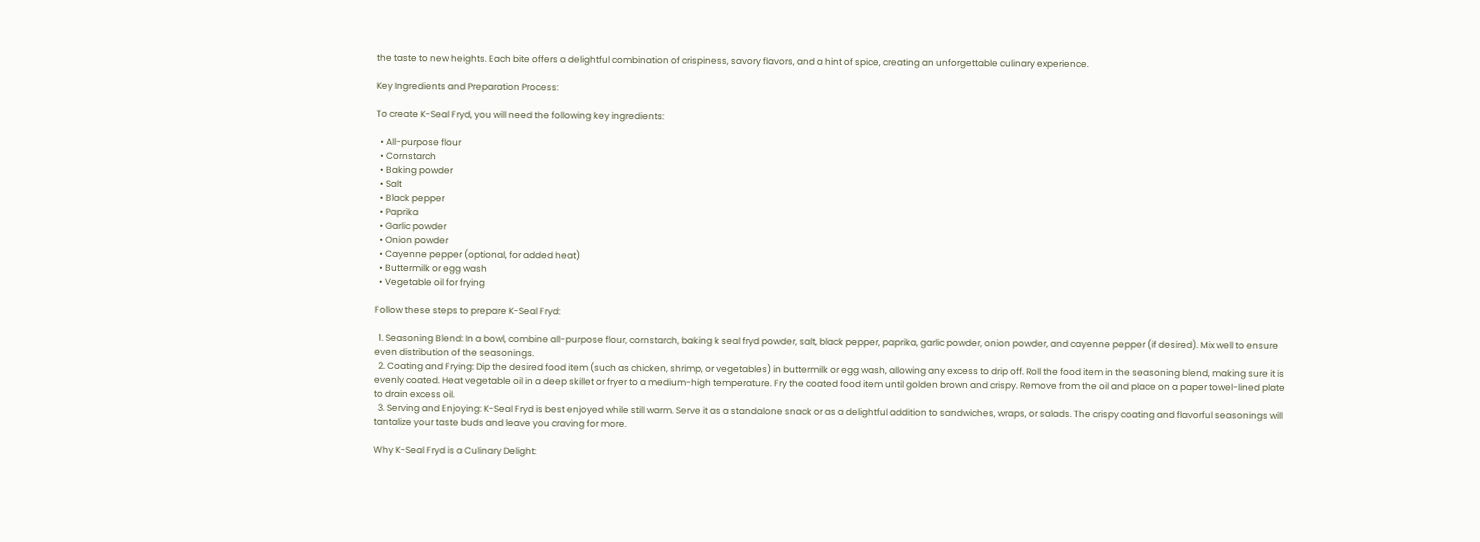the taste to new heights. Each bite offers a delightful combination of crispiness, savory flavors, and a hint of spice, creating an unforgettable culinary experience.

Key Ingredients and Preparation Process:

To create K-Seal Fryd, you will need the following key ingredients:

  • All-purpose flour
  • Cornstarch
  • Baking powder
  • Salt
  • Black pepper
  • Paprika
  • Garlic powder
  • Onion powder
  • Cayenne pepper (optional, for added heat)
  • Buttermilk or egg wash
  • Vegetable oil for frying

Follow these steps to prepare K-Seal Fryd:

  1. Seasoning Blend: In a bowl, combine all-purpose flour, cornstarch, baking k seal fryd powder, salt, black pepper, paprika, garlic powder, onion powder, and cayenne pepper (if desired). Mix well to ensure even distribution of the seasonings.
  2. Coating and Frying: Dip the desired food item (such as chicken, shrimp, or vegetables) in buttermilk or egg wash, allowing any excess to drip off. Roll the food item in the seasoning blend, making sure it is evenly coated. Heat vegetable oil in a deep skillet or fryer to a medium-high temperature. Fry the coated food item until golden brown and crispy. Remove from the oil and place on a paper towel-lined plate to drain excess oil.
  3. Serving and Enjoying: K-Seal Fryd is best enjoyed while still warm. Serve it as a standalone snack or as a delightful addition to sandwiches, wraps, or salads. The crispy coating and flavorful seasonings will tantalize your taste buds and leave you craving for more.

Why K-Seal Fryd is a Culinary Delight: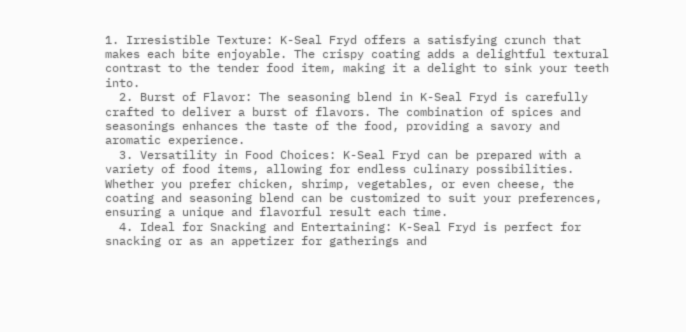1. Irresistible Texture: K-Seal Fryd offers a satisfying crunch that makes each bite enjoyable. The crispy coating adds a delightful textural contrast to the tender food item, making it a delight to sink your teeth into.
  2. Burst of Flavor: The seasoning blend in K-Seal Fryd is carefully crafted to deliver a burst of flavors. The combination of spices and seasonings enhances the taste of the food, providing a savory and aromatic experience.
  3. Versatility in Food Choices: K-Seal Fryd can be prepared with a variety of food items, allowing for endless culinary possibilities. Whether you prefer chicken, shrimp, vegetables, or even cheese, the coating and seasoning blend can be customized to suit your preferences, ensuring a unique and flavorful result each time.
  4. Ideal for Snacking and Entertaining: K-Seal Fryd is perfect for snacking or as an appetizer for gatherings and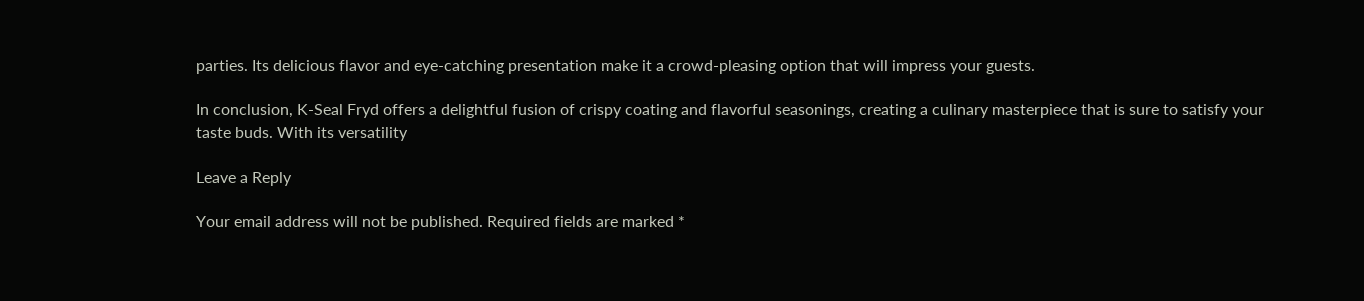parties. Its delicious flavor and eye-catching presentation make it a crowd-pleasing option that will impress your guests.

In conclusion, K-Seal Fryd offers a delightful fusion of crispy coating and flavorful seasonings, creating a culinary masterpiece that is sure to satisfy your taste buds. With its versatility

Leave a Reply

Your email address will not be published. Required fields are marked *